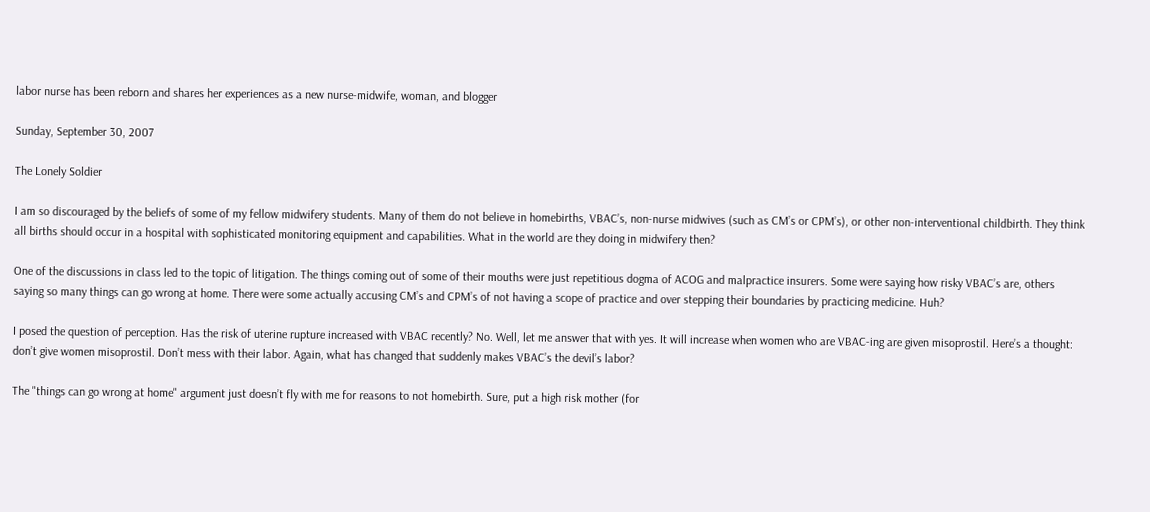labor nurse has been reborn and shares her experiences as a new nurse-midwife, woman, and blogger

Sunday, September 30, 2007

The Lonely Soldier

I am so discouraged by the beliefs of some of my fellow midwifery students. Many of them do not believe in homebirths, VBAC’s, non-nurse midwives (such as CM’s or CPM’s), or other non-interventional childbirth. They think all births should occur in a hospital with sophisticated monitoring equipment and capabilities. What in the world are they doing in midwifery then?

One of the discussions in class led to the topic of litigation. The things coming out of some of their mouths were just repetitious dogma of ACOG and malpractice insurers. Some were saying how risky VBAC’s are, others saying so many things can go wrong at home. There were some actually accusing CM’s and CPM’s of not having a scope of practice and over stepping their boundaries by practicing medicine. Huh?

I posed the question of perception. Has the risk of uterine rupture increased with VBAC recently? No. Well, let me answer that with yes. It will increase when women who are VBAC-ing are given misoprostil. Here’s a thought: don’t give women misoprostil. Don’t mess with their labor. Again, what has changed that suddenly makes VBAC’s the devil’s labor?

The "things can go wrong at home" argument just doesn’t fly with me for reasons to not homebirth. Sure, put a high risk mother (for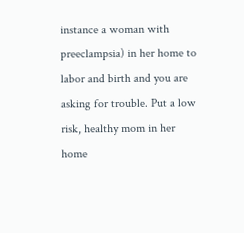instance a woman with preeclampsia) in her home to labor and birth and you are asking for trouble. Put a low risk, healthy mom in her home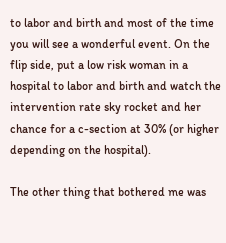to labor and birth and most of the time you will see a wonderful event. On the flip side, put a low risk woman in a hospital to labor and birth and watch the intervention rate sky rocket and her chance for a c-section at 30% (or higher depending on the hospital).

The other thing that bothered me was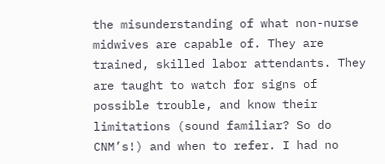the misunderstanding of what non-nurse midwives are capable of. They are trained, skilled labor attendants. They are taught to watch for signs of possible trouble, and know their limitations (sound familiar? So do CNM’s!) and when to refer. I had no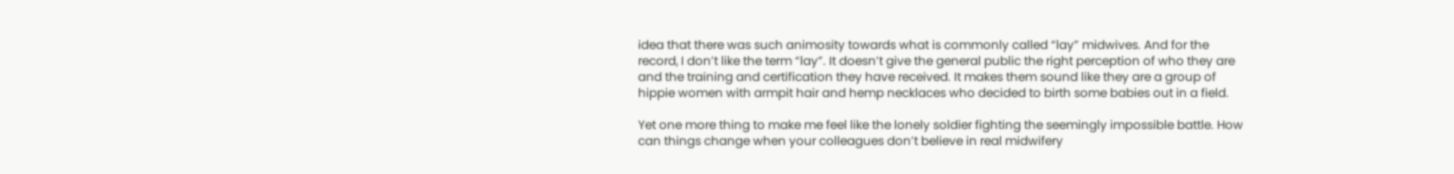idea that there was such animosity towards what is commonly called “lay” midwives. And for the record, I don’t like the term “lay”. It doesn’t give the general public the right perception of who they are and the training and certification they have received. It makes them sound like they are a group of hippie women with armpit hair and hemp necklaces who decided to birth some babies out in a field.

Yet one more thing to make me feel like the lonely soldier fighting the seemingly impossible battle. How can things change when your colleagues don’t believe in real midwifery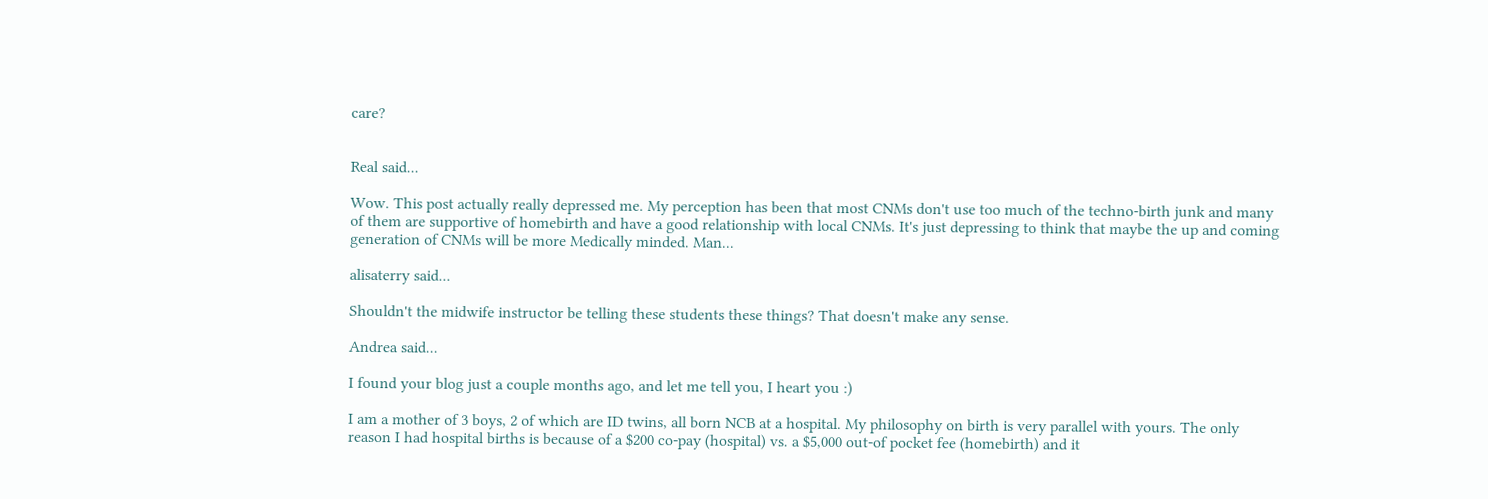care?


Real said...

Wow. This post actually really depressed me. My perception has been that most CNMs don't use too much of the techno-birth junk and many of them are supportive of homebirth and have a good relationship with local CNMs. It's just depressing to think that maybe the up and coming generation of CNMs will be more Medically minded. Man...

alisaterry said...

Shouldn't the midwife instructor be telling these students these things? That doesn't make any sense.

Andrea said...

I found your blog just a couple months ago, and let me tell you, I heart you :)

I am a mother of 3 boys, 2 of which are ID twins, all born NCB at a hospital. My philosophy on birth is very parallel with yours. The only reason I had hospital births is because of a $200 co-pay (hospital) vs. a $5,000 out-of pocket fee (homebirth) and it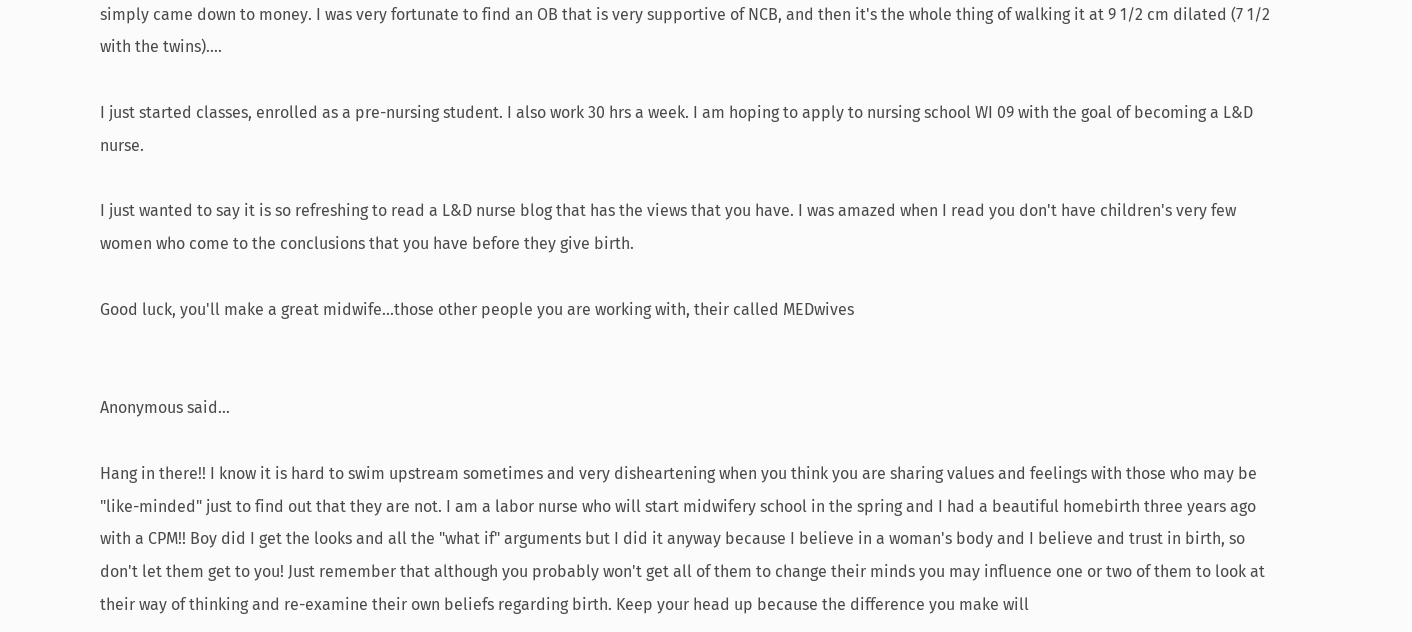simply came down to money. I was very fortunate to find an OB that is very supportive of NCB, and then it's the whole thing of walking it at 9 1/2 cm dilated (7 1/2 with the twins)....

I just started classes, enrolled as a pre-nursing student. I also work 30 hrs a week. I am hoping to apply to nursing school WI 09 with the goal of becoming a L&D nurse.

I just wanted to say it is so refreshing to read a L&D nurse blog that has the views that you have. I was amazed when I read you don't have children's very few women who come to the conclusions that you have before they give birth.

Good luck, you'll make a great midwife...those other people you are working with, their called MEDwives


Anonymous said...

Hang in there!! I know it is hard to swim upstream sometimes and very disheartening when you think you are sharing values and feelings with those who may be "like-minded" just to find out that they are not. I am a labor nurse who will start midwifery school in the spring and I had a beautiful homebirth three years ago with a CPM!! Boy did I get the looks and all the "what if" arguments but I did it anyway because I believe in a woman's body and I believe and trust in birth, so don't let them get to you! Just remember that although you probably won't get all of them to change their minds you may influence one or two of them to look at their way of thinking and re-examine their own beliefs regarding birth. Keep your head up because the difference you make will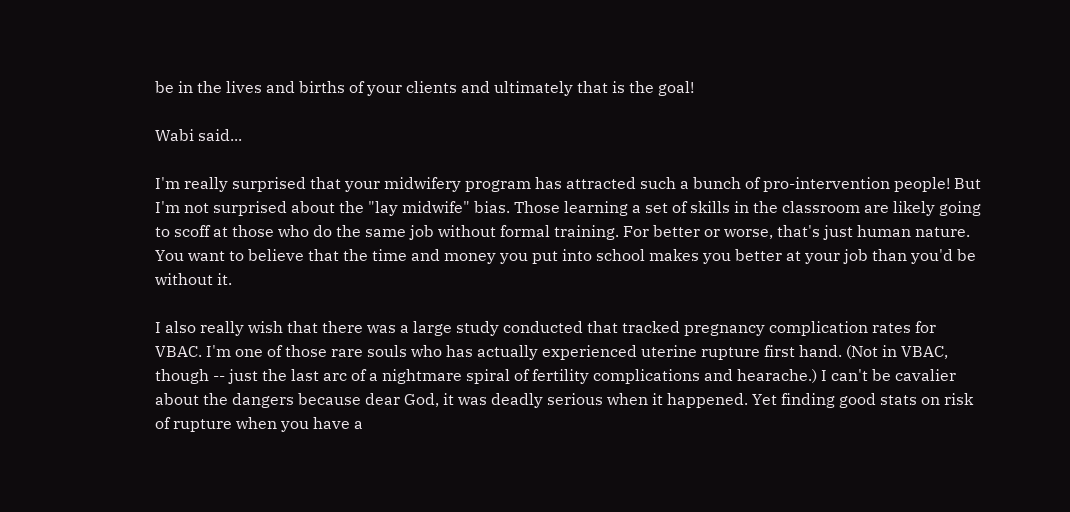be in the lives and births of your clients and ultimately that is the goal!

Wabi said...

I'm really surprised that your midwifery program has attracted such a bunch of pro-intervention people! But I'm not surprised about the "lay midwife" bias. Those learning a set of skills in the classroom are likely going to scoff at those who do the same job without formal training. For better or worse, that's just human nature. You want to believe that the time and money you put into school makes you better at your job than you'd be without it.

I also really wish that there was a large study conducted that tracked pregnancy complication rates for VBAC. I'm one of those rare souls who has actually experienced uterine rupture first hand. (Not in VBAC, though -- just the last arc of a nightmare spiral of fertility complications and hearache.) I can't be cavalier about the dangers because dear God, it was deadly serious when it happened. Yet finding good stats on risk of rupture when you have a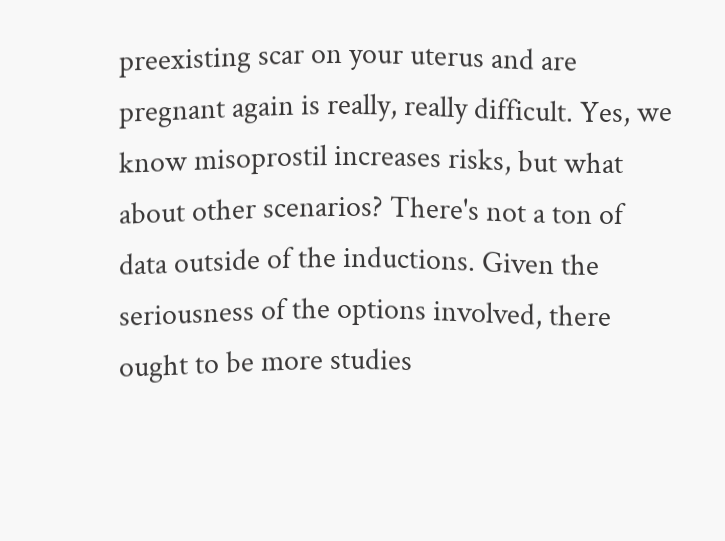preexisting scar on your uterus and are pregnant again is really, really difficult. Yes, we know misoprostil increases risks, but what about other scenarios? There's not a ton of data outside of the inductions. Given the seriousness of the options involved, there ought to be more studies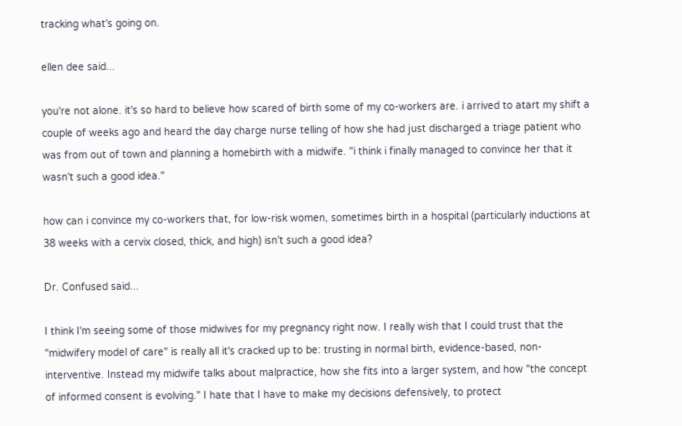tracking what's going on.

ellen dee said...

you're not alone. it's so hard to believe how scared of birth some of my co-workers are. i arrived to atart my shift a couple of weeks ago and heard the day charge nurse telling of how she had just discharged a triage patient who was from out of town and planning a homebirth with a midwife. "i think i finally managed to convince her that it wasn't such a good idea."

how can i convince my co-workers that, for low-risk women, sometimes birth in a hospital (particularly inductions at 38 weeks with a cervix closed, thick, and high) isn't such a good idea?

Dr. Confused said...

I think I'm seeing some of those midwives for my pregnancy right now. I really wish that I could trust that the "midwifery model of care" is really all it's cracked up to be: trusting in normal birth, evidence-based, non-interventive. Instead my midwife talks about malpractice, how she fits into a larger system, and how "the concept of informed consent is evolving." I hate that I have to make my decisions defensively, to protect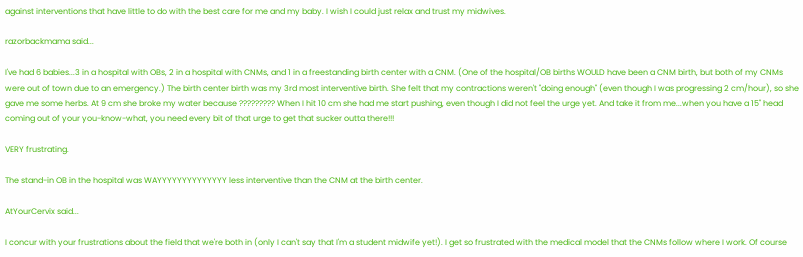against interventions that have little to do with the best care for me and my baby. I wish I could just relax and trust my midwives.

razorbackmama said...

I've had 6 babies...3 in a hospital with OBs, 2 in a hospital with CNMs, and 1 in a freestanding birth center with a CNM. (One of the hospital/OB births WOULD have been a CNM birth, but both of my CNMs were out of town due to an emergency.) The birth center birth was my 3rd most interventive birth. She felt that my contractions weren't "doing enough" (even though I was progressing 2 cm/hour), so she gave me some herbs. At 9 cm she broke my water because ????????? When I hit 10 cm she had me start pushing, even though I did not feel the urge yet. And take it from me...when you have a 15" head coming out of your you-know-what, you need every bit of that urge to get that sucker outta there!!!

VERY frustrating.

The stand-in OB in the hospital was WAYYYYYYYYYYYYYY less interventive than the CNM at the birth center.

AtYourCervix said...

I concur with your frustrations about the field that we're both in (only I can't say that I'm a student midwife yet!). I get so frustrated with the medical model that the CNMs follow where I work. Of course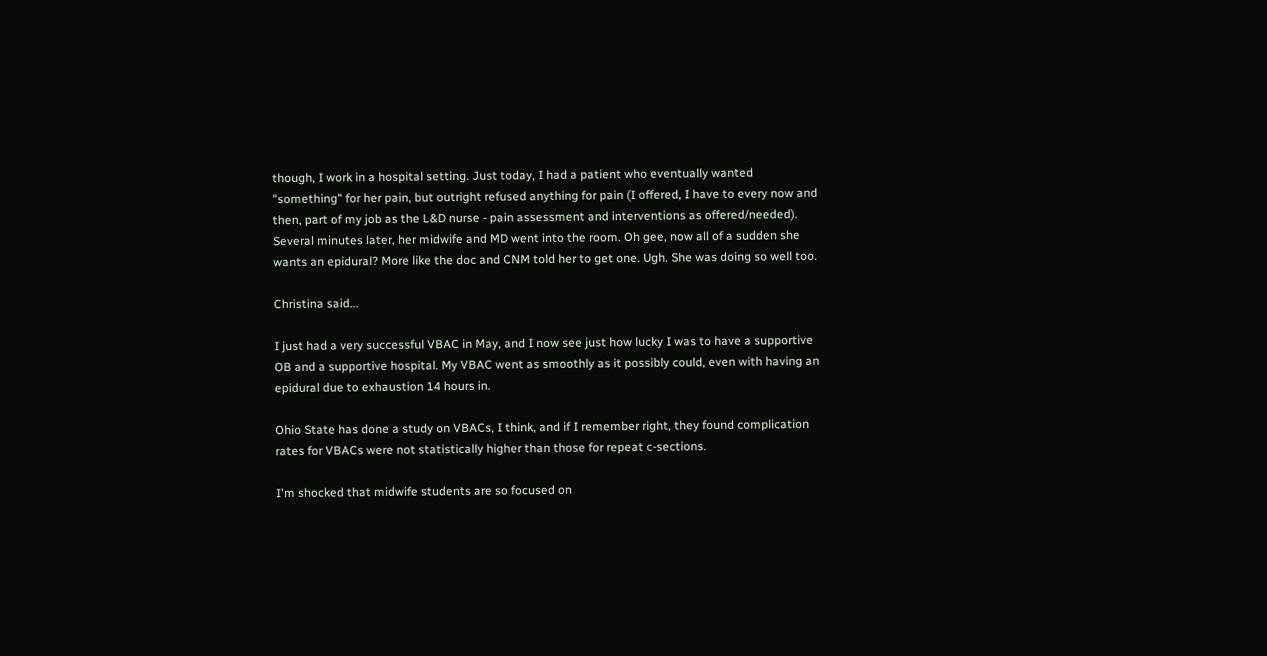though, I work in a hospital setting. Just today, I had a patient who eventually wanted "something" for her pain, but outright refused anything for pain (I offered, I have to every now and then, part of my job as the L&D nurse - pain assessment and interventions as offered/needed).
Several minutes later, her midwife and MD went into the room. Oh gee, now all of a sudden she wants an epidural? More like the doc and CNM told her to get one. Ugh. She was doing so well too.

Christina said...

I just had a very successful VBAC in May, and I now see just how lucky I was to have a supportive OB and a supportive hospital. My VBAC went as smoothly as it possibly could, even with having an epidural due to exhaustion 14 hours in.

Ohio State has done a study on VBACs, I think, and if I remember right, they found complication rates for VBACs were not statistically higher than those for repeat c-sections.

I'm shocked that midwife students are so focused on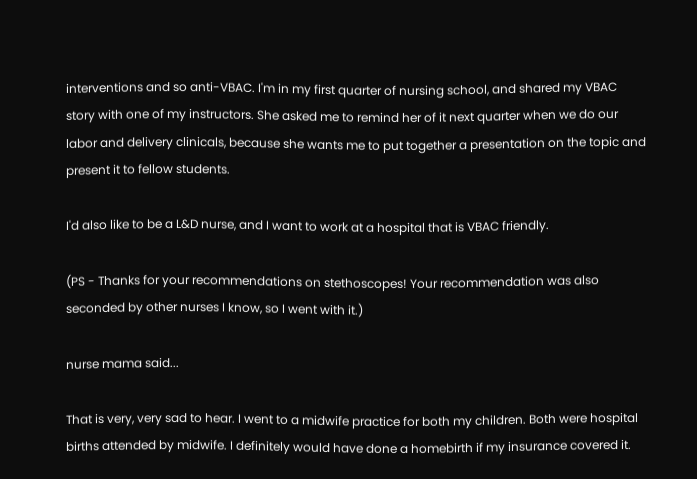interventions and so anti-VBAC. I'm in my first quarter of nursing school, and shared my VBAC story with one of my instructors. She asked me to remind her of it next quarter when we do our labor and delivery clinicals, because she wants me to put together a presentation on the topic and present it to fellow students.

I'd also like to be a L&D nurse, and I want to work at a hospital that is VBAC friendly.

(PS - Thanks for your recommendations on stethoscopes! Your recommendation was also seconded by other nurses I know, so I went with it.)

nurse mama said...

That is very, very sad to hear. I went to a midwife practice for both my children. Both were hospital births attended by midwife. I definitely would have done a homebirth if my insurance covered it.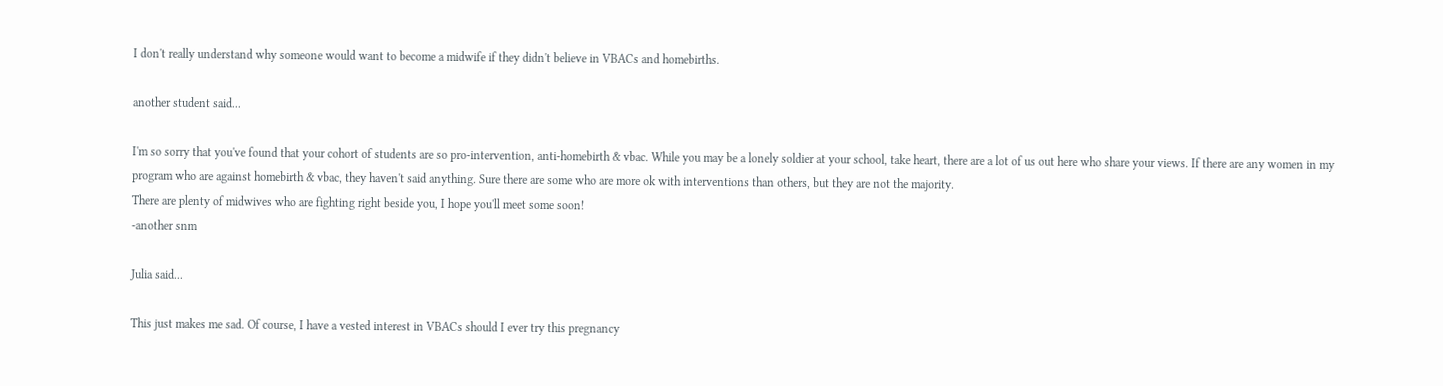I don't really understand why someone would want to become a midwife if they didn't believe in VBACs and homebirths.

another student said...

I'm so sorry that you've found that your cohort of students are so pro-intervention, anti-homebirth & vbac. While you may be a lonely soldier at your school, take heart, there are a lot of us out here who share your views. If there are any women in my program who are against homebirth & vbac, they haven't said anything. Sure there are some who are more ok with interventions than others, but they are not the majority.
There are plenty of midwives who are fighting right beside you, I hope you'll meet some soon!
-another snm

Julia said...

This just makes me sad. Of course, I have a vested interest in VBACs should I ever try this pregnancy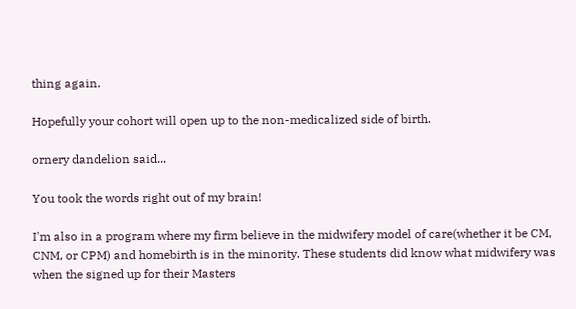thing again.

Hopefully your cohort will open up to the non-medicalized side of birth.

ornery dandelion said...

You took the words right out of my brain!

I'm also in a program where my firm believe in the midwifery model of care(whether it be CM, CNM, or CPM) and homebirth is in the minority. These students did know what midwifery was when the signed up for their Masters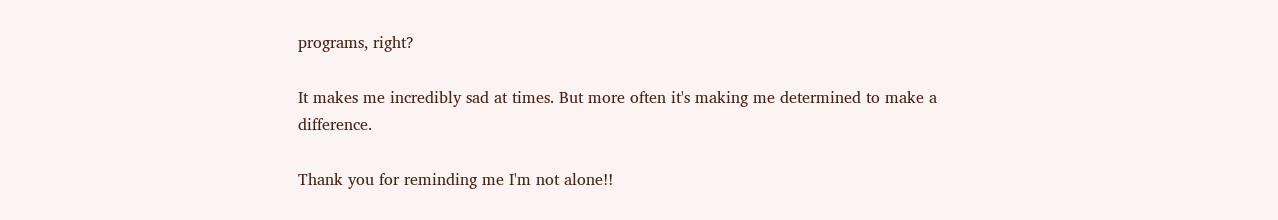programs, right?

It makes me incredibly sad at times. But more often it's making me determined to make a difference.

Thank you for reminding me I'm not alone!!